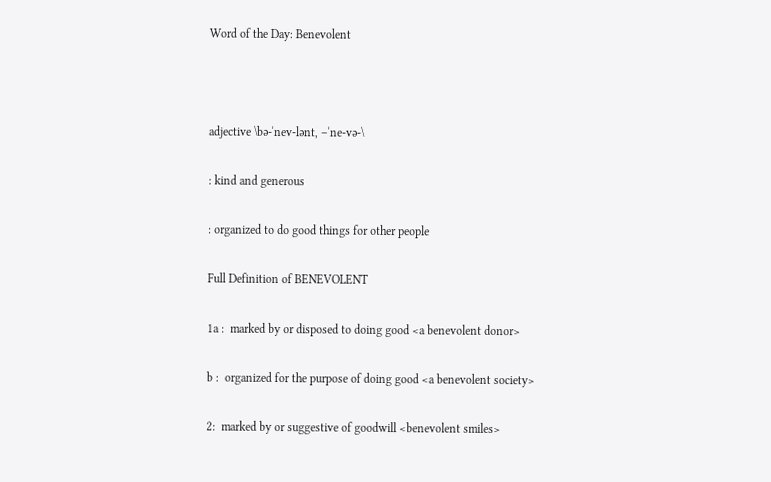Word of the Day: Benevolent



adjective \bə-ˈnev-lənt, –ˈne-və-\

: kind and generous

: organized to do good things for other people

Full Definition of BENEVOLENT

1a :  marked by or disposed to doing good <a benevolent donor>

b :  organized for the purpose of doing good <a benevolent society>

2:  marked by or suggestive of goodwill <benevolent smiles>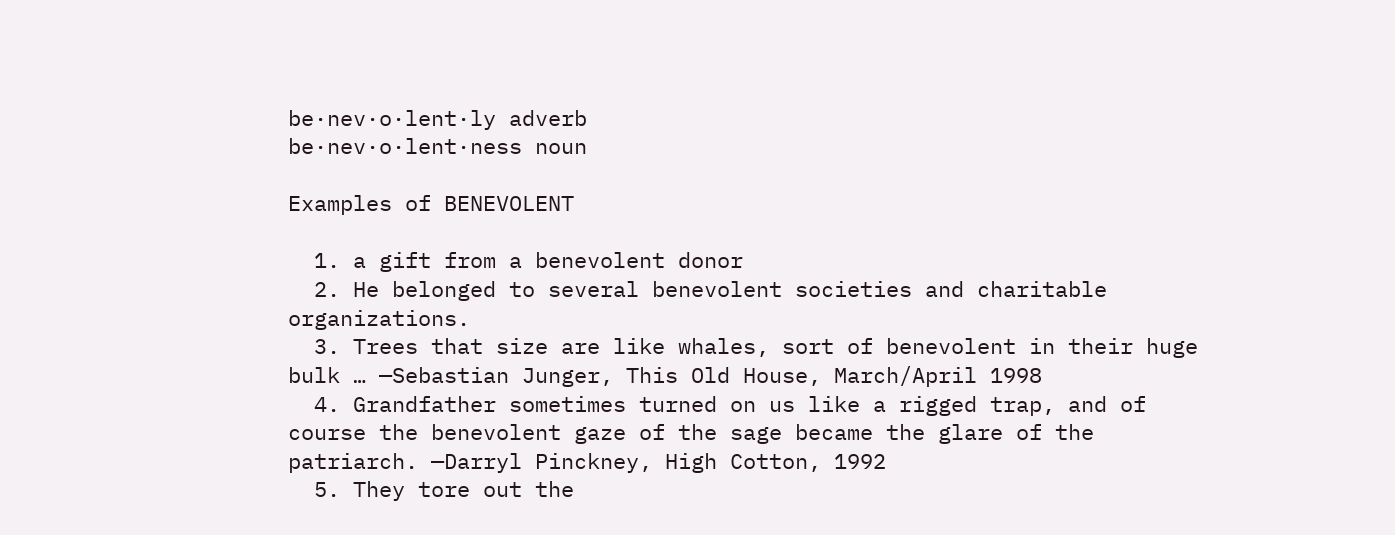be·nev·o·lent·ly adverb
be·nev·o·lent·ness noun

Examples of BENEVOLENT

  1. a gift from a benevolent donor
  2. He belonged to several benevolent societies and charitable organizations.
  3. Trees that size are like whales, sort of benevolent in their huge bulk … —Sebastian Junger, This Old House, March/April 1998
  4. Grandfather sometimes turned on us like a rigged trap, and of course the benevolent gaze of the sage became the glare of the patriarch. —Darryl Pinckney, High Cotton, 1992
  5. They tore out the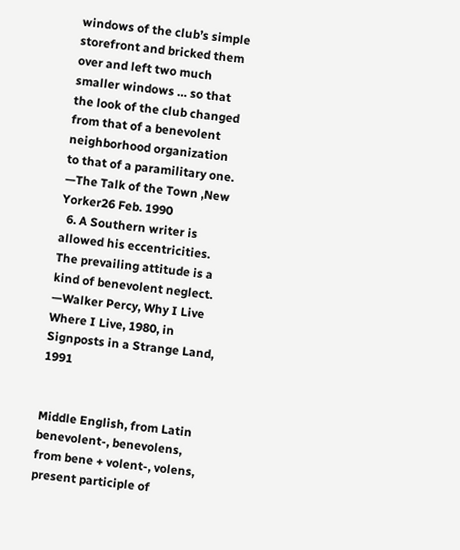windows of the club’s simple storefront and bricked them over and left two much smaller windows … so that the look of the club changed from that of a benevolent neighborhood organization to that of a paramilitary one. —The Talk of the Town ,New Yorker26 Feb. 1990
  6. A Southern writer is allowed his eccentricities. The prevailing attitude is a kind of benevolent neglect. —Walker Percy, Why I Live Where I Live, 1980, in Signposts in a Strange Land, 1991


Middle English, from Latin benevolent-, benevolens, from bene + volent-, volens, present participle of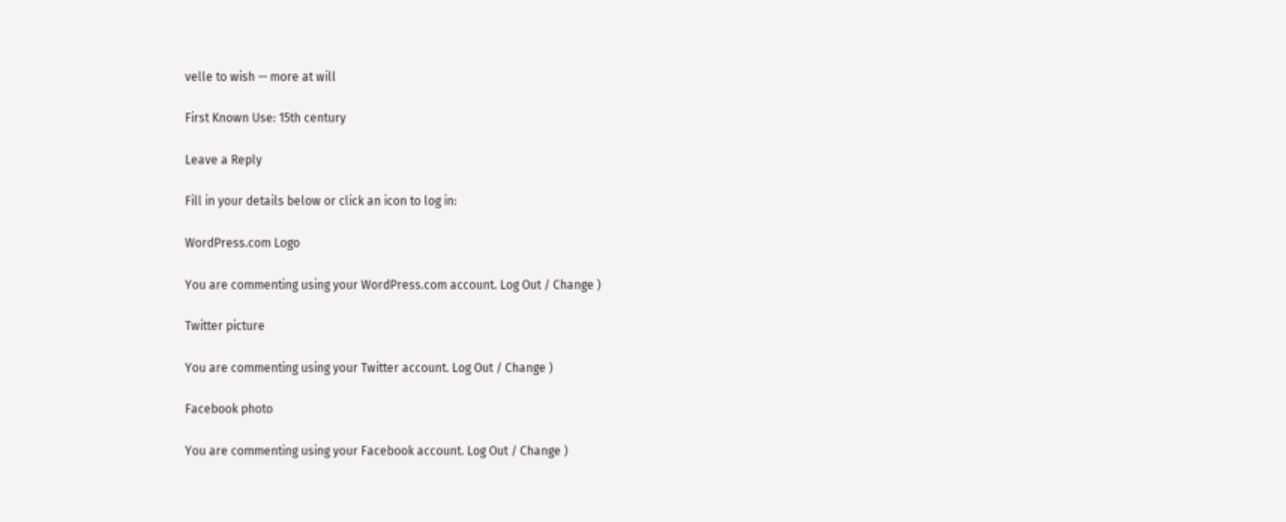velle to wish — more at will

First Known Use: 15th century

Leave a Reply

Fill in your details below or click an icon to log in:

WordPress.com Logo

You are commenting using your WordPress.com account. Log Out / Change )

Twitter picture

You are commenting using your Twitter account. Log Out / Change )

Facebook photo

You are commenting using your Facebook account. Log Out / Change )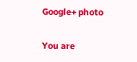Google+ photo

You are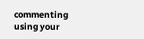commenting using your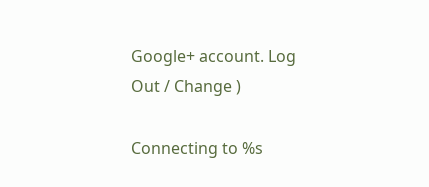Google+ account. Log Out / Change )

Connecting to %s